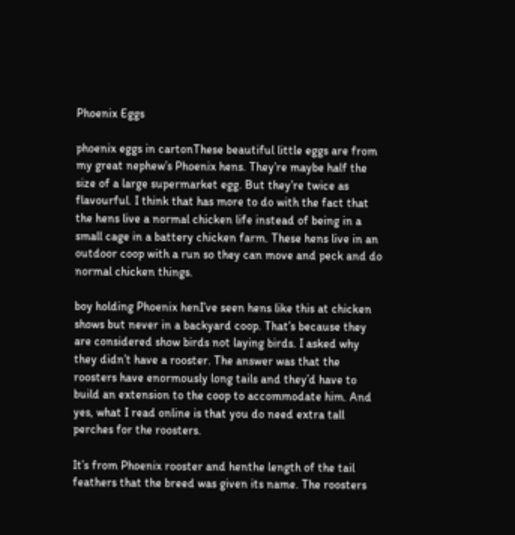Phoenix Eggs

phoenix eggs in cartonThese beautiful little eggs are from my great nephew’s Phoenix hens. They’re maybe half the size of a large supermarket egg. But they’re twice as flavourful. I think that has more to do with the fact that the hens live a normal chicken life instead of being in a small cage in a battery chicken farm. These hens live in an outdoor coop with a run so they can move and peck and do normal chicken things.

boy holding Phoenix henI’ve seen hens like this at chicken shows but never in a backyard coop. That’s because they are considered show birds not laying birds. I asked why they didn’t have a rooster. The answer was that the roosters have enormously long tails and they’d have to build an extension to the coop to accommodate him. And yes, what I read online is that you do need extra tall perches for the roosters.

It’s from Phoenix rooster and henthe length of the tail feathers that the breed was given its name. The roosters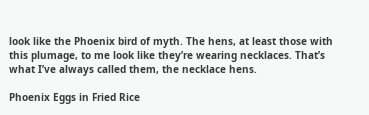look like the Phoenix bird of myth. The hens, at least those with this plumage, to me look like they’re wearing necklaces. That’s what I’ve always called them, the necklace hens.

Phoenix Eggs in Fried Rice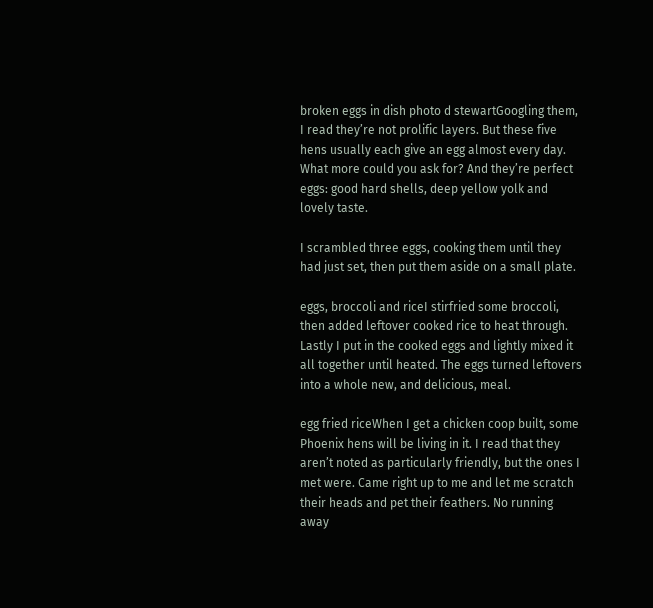broken eggs in dish photo d stewartGoogling them, I read they’re not prolific layers. But these five hens usually each give an egg almost every day. What more could you ask for? And they’re perfect eggs: good hard shells, deep yellow yolk and lovely taste.

I scrambled three eggs, cooking them until they had just set, then put them aside on a small plate.

eggs, broccoli and riceI stirfried some broccoli, then added leftover cooked rice to heat through. Lastly I put in the cooked eggs and lightly mixed it all together until heated. The eggs turned leftovers into a whole new, and delicious, meal.

egg fried riceWhen I get a chicken coop built, some Phoenix hens will be living in it. I read that they aren’t noted as particularly friendly, but the ones I met were. Came right up to me and let me scratch their heads and pet their feathers. No running away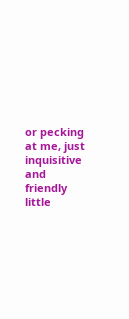or pecking at me, just inquisitive and friendly little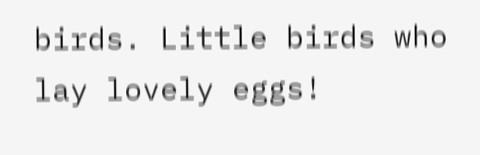birds. Little birds who lay lovely eggs!